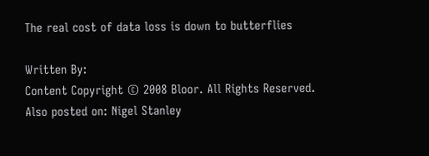The real cost of data loss is down to butterflies

Written By:
Content Copyright © 2008 Bloor. All Rights Reserved.
Also posted on: Nigel Stanley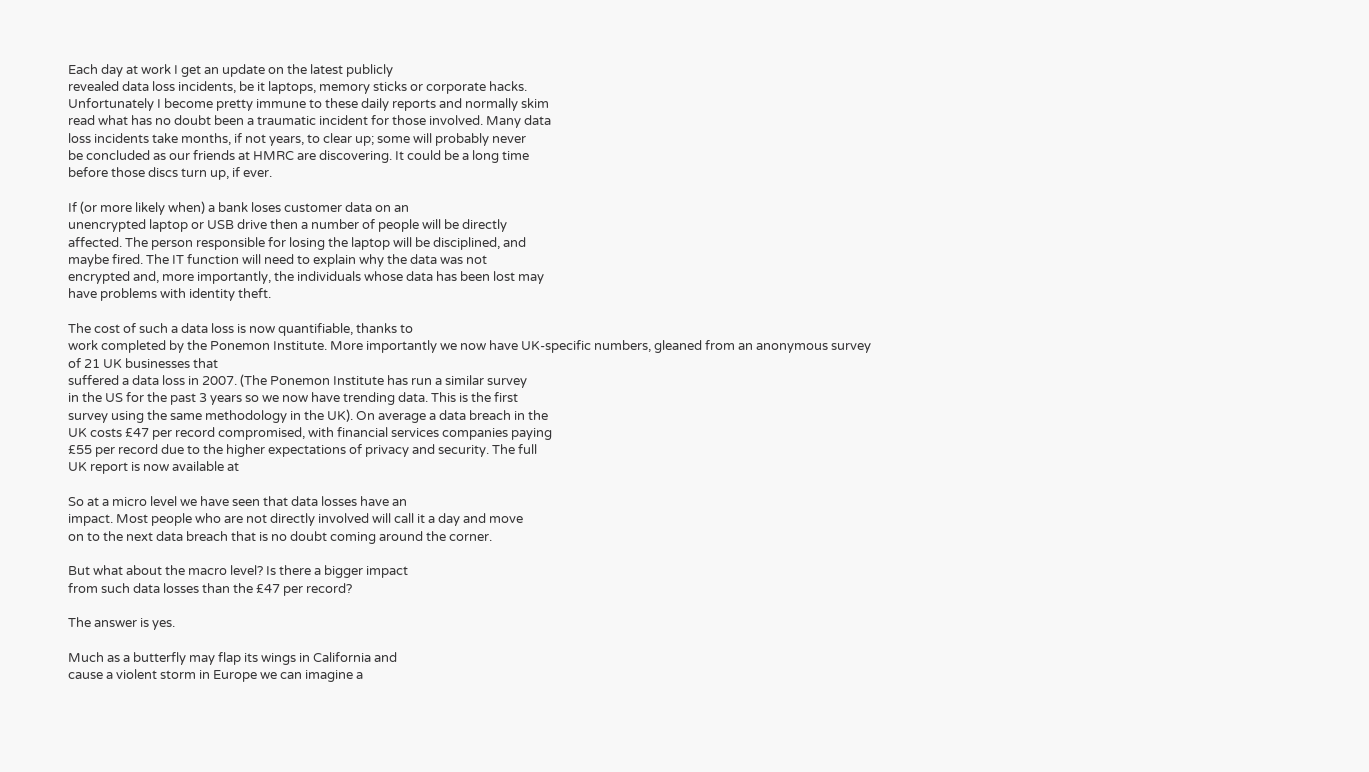Each day at work I get an update on the latest publicly
revealed data loss incidents, be it laptops, memory sticks or corporate hacks.
Unfortunately I become pretty immune to these daily reports and normally skim
read what has no doubt been a traumatic incident for those involved. Many data
loss incidents take months, if not years, to clear up; some will probably never
be concluded as our friends at HMRC are discovering. It could be a long time
before those discs turn up, if ever.

If (or more likely when) a bank loses customer data on an
unencrypted laptop or USB drive then a number of people will be directly
affected. The person responsible for losing the laptop will be disciplined, and
maybe fired. The IT function will need to explain why the data was not
encrypted and, more importantly, the individuals whose data has been lost may
have problems with identity theft.

The cost of such a data loss is now quantifiable, thanks to
work completed by the Ponemon Institute. More importantly we now have UK-specific numbers, gleaned from an anonymous survey of 21 UK businesses that
suffered a data loss in 2007. (The Ponemon Institute has run a similar survey
in the US for the past 3 years so we now have trending data. This is the first
survey using the same methodology in the UK). On average a data breach in the
UK costs £47 per record compromised, with financial services companies paying
£55 per record due to the higher expectations of privacy and security. The full
UK report is now available at

So at a micro level we have seen that data losses have an
impact. Most people who are not directly involved will call it a day and move
on to the next data breach that is no doubt coming around the corner.

But what about the macro level? Is there a bigger impact
from such data losses than the £47 per record?

The answer is yes.

Much as a butterfly may flap its wings in California and
cause a violent storm in Europe we can imagine a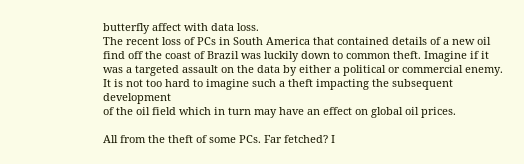butterfly affect with data loss.
The recent loss of PCs in South America that contained details of a new oil
find off the coast of Brazil was luckily down to common theft. Imagine if it
was a targeted assault on the data by either a political or commercial enemy.
It is not too hard to imagine such a theft impacting the subsequent development
of the oil field which in turn may have an effect on global oil prices.

All from the theft of some PCs. Far fetched? I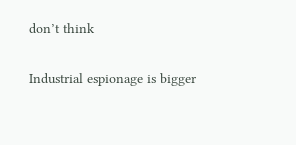don’t think

Industrial espionage is bigger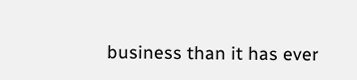business than it has ever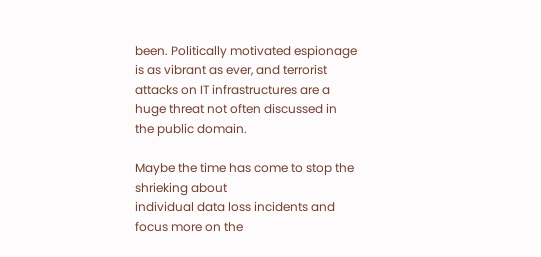been. Politically motivated espionage is as vibrant as ever, and terrorist attacks on IT infrastructures are a huge threat not often discussed in
the public domain.

Maybe the time has come to stop the shrieking about
individual data loss incidents and focus more on the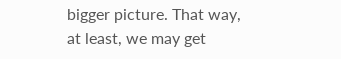bigger picture. That way,
at least, we may get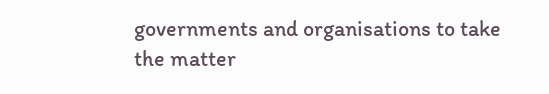governments and organisations to take the matter